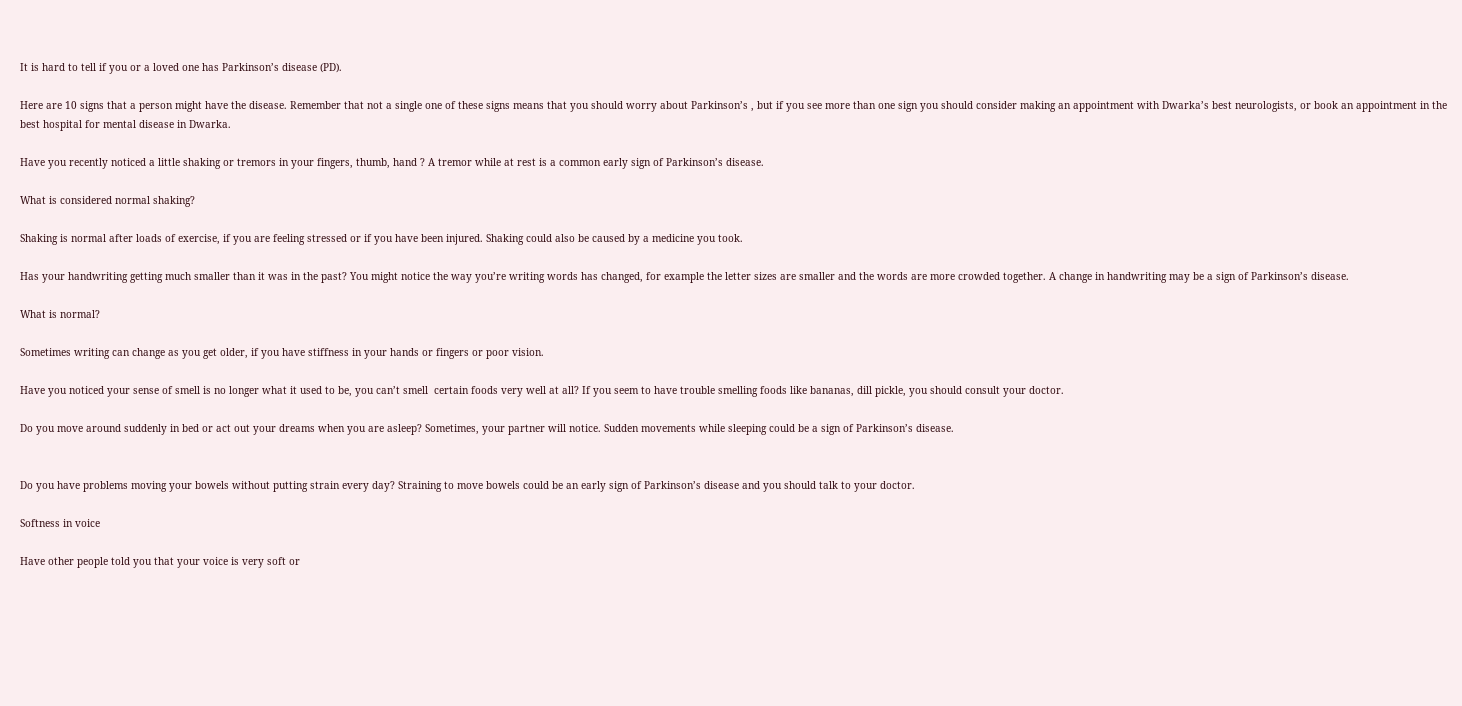It is hard to tell if you or a loved one has Parkinson’s disease (PD).

Here are 10 signs that a person might have the disease. Remember that not a single one of these signs means that you should worry about Parkinson’s , but if you see more than one sign you should consider making an appointment with Dwarka’s best neurologists, or book an appointment in the best hospital for mental disease in Dwarka.

Have you recently noticed a little shaking or tremors in your fingers, thumb, hand ? A tremor while at rest is a common early sign of Parkinson’s disease.

What is considered normal shaking?

Shaking is normal after loads of exercise, if you are feeling stressed or if you have been injured. Shaking could also be caused by a medicine you took.

Has your handwriting getting much smaller than it was in the past? You might notice the way you’re writing words has changed, for example the letter sizes are smaller and the words are more crowded together. A change in handwriting may be a sign of Parkinson’s disease.

What is normal?

Sometimes writing can change as you get older, if you have stiffness in your hands or fingers or poor vision.

Have you noticed your sense of smell is no longer what it used to be, you can’t smell  certain foods very well at all? If you seem to have trouble smelling foods like bananas, dill pickle, you should consult your doctor.

Do you move around suddenly in bed or act out your dreams when you are asleep? Sometimes, your partner will notice. Sudden movements while sleeping could be a sign of Parkinson’s disease.


Do you have problems moving your bowels without putting strain every day? Straining to move bowels could be an early sign of Parkinson’s disease and you should talk to your doctor.

Softness in voice

Have other people told you that your voice is very soft or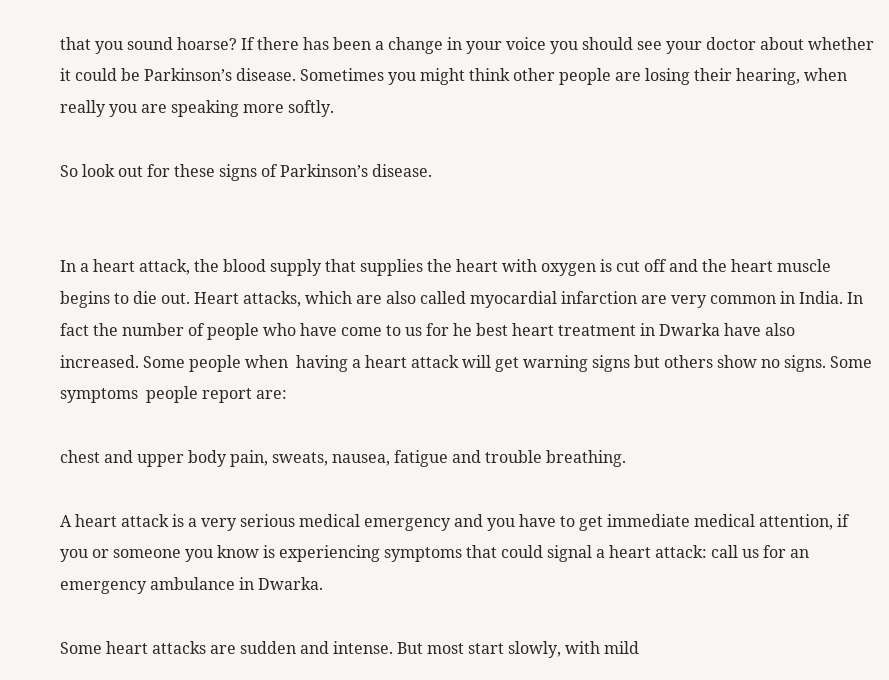that you sound hoarse? If there has been a change in your voice you should see your doctor about whether it could be Parkinson’s disease. Sometimes you might think other people are losing their hearing, when really you are speaking more softly.

So look out for these signs of Parkinson’s disease.


In a heart attack, the blood supply that supplies the heart with oxygen is cut off and the heart muscle begins to die out. Heart attacks, which are also called myocardial infarction are very common in India. In fact the number of people who have come to us for he best heart treatment in Dwarka have also increased. Some people when  having a heart attack will get warning signs but others show no signs. Some symptoms  people report are:

chest and upper body pain, sweats, nausea, fatigue and trouble breathing.

A heart attack is a very serious medical emergency and you have to get immediate medical attention, if you or someone you know is experiencing symptoms that could signal a heart attack: call us for an emergency ambulance in Dwarka.

Some heart attacks are sudden and intense. But most start slowly, with mild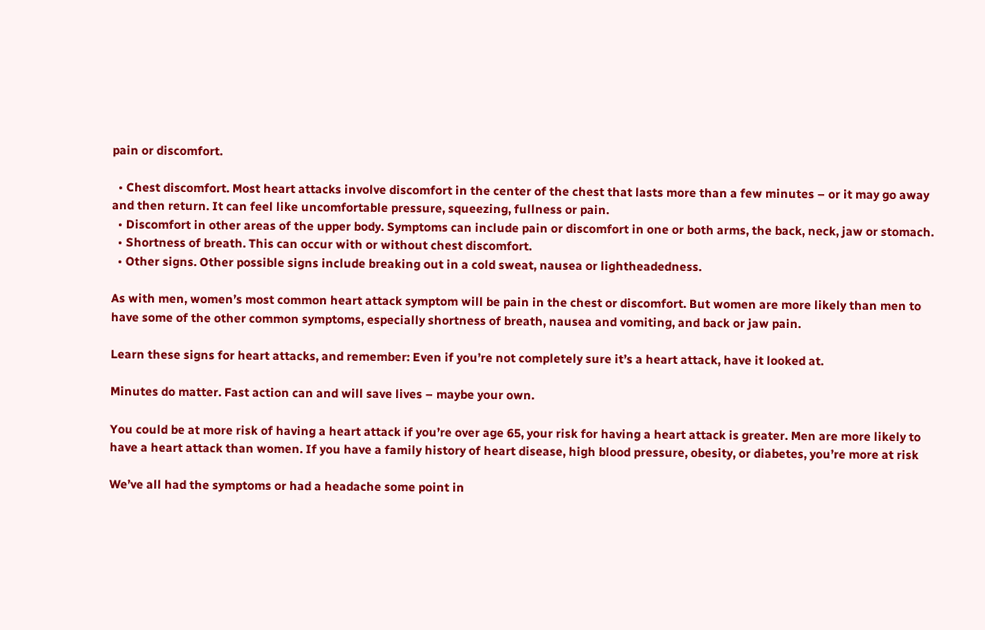pain or discomfort.

  • Chest discomfort. Most heart attacks involve discomfort in the center of the chest that lasts more than a few minutes – or it may go away and then return. It can feel like uncomfortable pressure, squeezing, fullness or pain.
  • Discomfort in other areas of the upper body. Symptoms can include pain or discomfort in one or both arms, the back, neck, jaw or stomach.
  • Shortness of breath. This can occur with or without chest discomfort.
  • Other signs. Other possible signs include breaking out in a cold sweat, nausea or lightheadedness.

As with men, women’s most common heart attack symptom will be pain in the chest or discomfort. But women are more likely than men to have some of the other common symptoms, especially shortness of breath, nausea and vomiting, and back or jaw pain.

Learn these signs for heart attacks, and remember: Even if you’re not completely sure it’s a heart attack, have it looked at.

Minutes do matter. Fast action can and will save lives – maybe your own.

You could be at more risk of having a heart attack if you’re over age 65, your risk for having a heart attack is greater. Men are more likely to have a heart attack than women. If you have a family history of heart disease, high blood pressure, obesity, or diabetes, you’re more at risk

We’ve all had the symptoms or had a headache some point in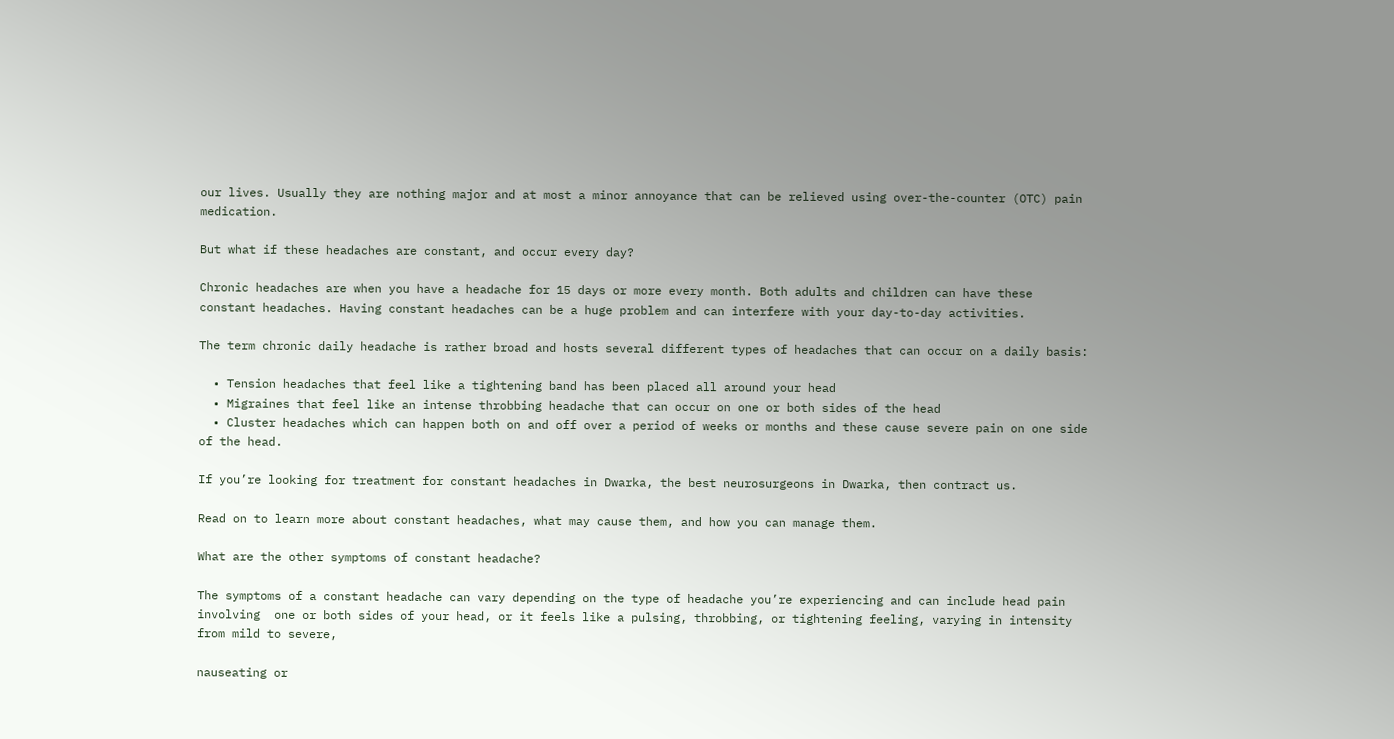our lives. Usually they are nothing major and at most a minor annoyance that can be relieved using over-the-counter (OTC) pain medication.

But what if these headaches are constant, and occur every day?

Chronic headaches are when you have a headache for 15 days or more every month. Both adults and children can have these constant headaches. Having constant headaches can be a huge problem and can interfere with your day-to-day activities.

The term chronic daily headache is rather broad and hosts several different types of headaches that can occur on a daily basis:

  • Tension headaches that feel like a tightening band has been placed all around your head
  • Migraines that feel like an intense throbbing headache that can occur on one or both sides of the head
  • Cluster headaches which can happen both on and off over a period of weeks or months and these cause severe pain on one side of the head.

If you’re looking for treatment for constant headaches in Dwarka, the best neurosurgeons in Dwarka, then contract us.

Read on to learn more about constant headaches, what may cause them, and how you can manage them.

What are the other symptoms of constant headache?

The symptoms of a constant headache can vary depending on the type of headache you’re experiencing and can include head pain involving  one or both sides of your head, or it feels like a pulsing, throbbing, or tightening feeling, varying in intensity from mild to severe,

nauseating or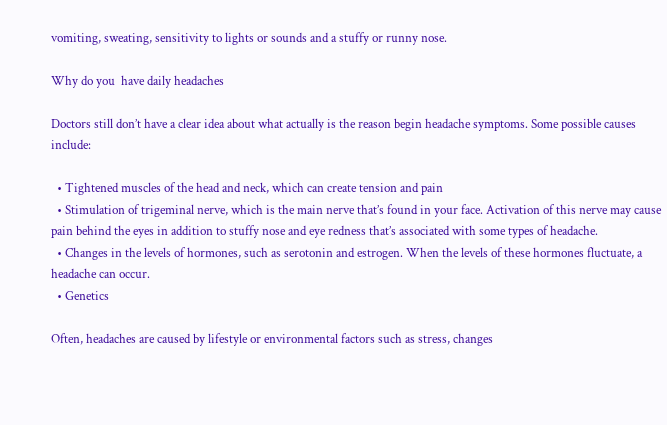vomiting, sweating, sensitivity to lights or sounds and a stuffy or runny nose.

Why do you  have daily headaches

Doctors still don’t have a clear idea about what actually is the reason begin headache symptoms. Some possible causes include:

  • Tightened muscles of the head and neck, which can create tension and pain
  • Stimulation of trigeminal nerve, which is the main nerve that’s found in your face. Activation of this nerve may cause pain behind the eyes in addition to stuffy nose and eye redness that’s associated with some types of headache.
  • Changes in the levels of hormones, such as serotonin and estrogen. When the levels of these hormones fluctuate, a headache can occur.
  • Genetics

Often, headaches are caused by lifestyle or environmental factors such as stress, changes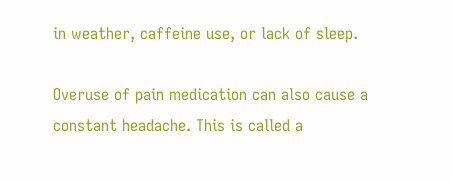in weather, caffeine use, or lack of sleep.

Overuse of pain medication can also cause a constant headache. This is called a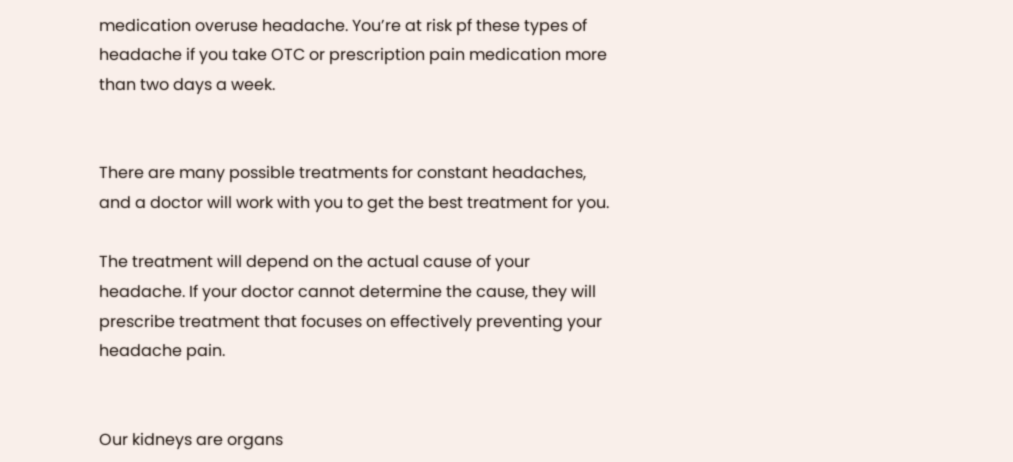medication overuse headache. You’re at risk pf these types of headache if you take OTC or prescription pain medication more than two days a week.


There are many possible treatments for constant headaches, and a doctor will work with you to get the best treatment for you.

The treatment will depend on the actual cause of your headache. If your doctor cannot determine the cause, they will prescribe treatment that focuses on effectively preventing your headache pain.


Our kidneys are organs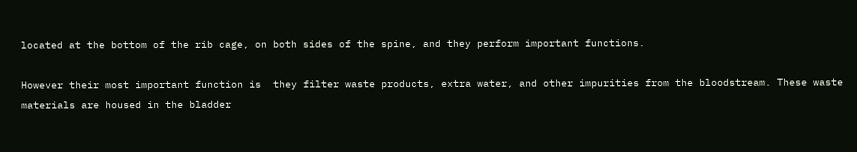located at the bottom of the rib cage, on both sides of the spine, and they perform important functions.

However their most important function is  they filter waste products, extra water, and other impurities from the bloodstream. These waste materials are housed in the bladder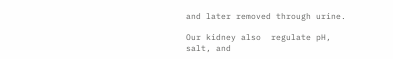and later removed through urine.

Our kidney also  regulate pH, salt, and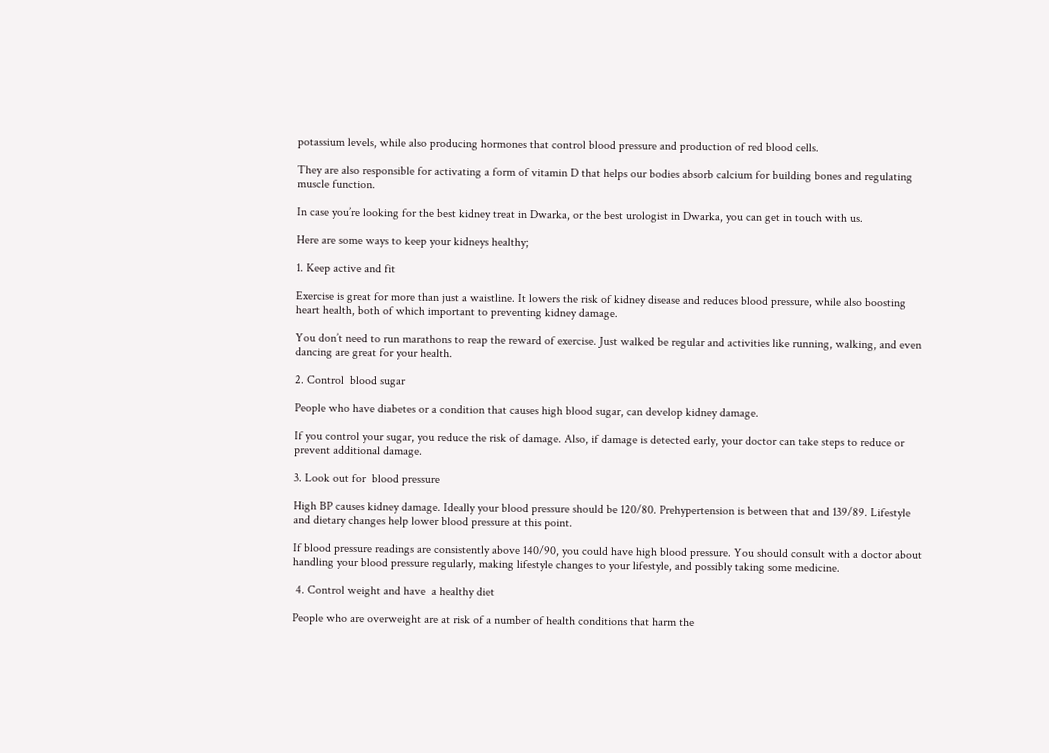potassium levels, while also producing hormones that control blood pressure and production of red blood cells.

They are also responsible for activating a form of vitamin D that helps our bodies absorb calcium for building bones and regulating muscle function.

In case you’re looking for the best kidney treat in Dwarka, or the best urologist in Dwarka, you can get in touch with us.

Here are some ways to keep your kidneys healthy;

1. Keep active and fit

Exercise is great for more than just a waistline. It lowers the risk of kidney disease and reduces blood pressure, while also boosting heart health, both of which important to preventing kidney damage.

You don’t need to run marathons to reap the reward of exercise. Just walked be regular and activities like running, walking, and even dancing are great for your health.

2. Control  blood sugar

People who have diabetes or a condition that causes high blood sugar, can develop kidney damage.

If you control your sugar, you reduce the risk of damage. Also, if damage is detected early, your doctor can take steps to reduce or prevent additional damage.

3. Look out for  blood pressure

High BP causes kidney damage. Ideally your blood pressure should be 120/80. Prehypertension is between that and 139/89. Lifestyle and dietary changes help lower blood pressure at this point.

If blood pressure readings are consistently above 140/90, you could have high blood pressure. You should consult with a doctor about handling your blood pressure regularly, making lifestyle changes to your lifestyle, and possibly taking some medicine.

 4. Control weight and have  a healthy diet

People who are overweight are at risk of a number of health conditions that harm the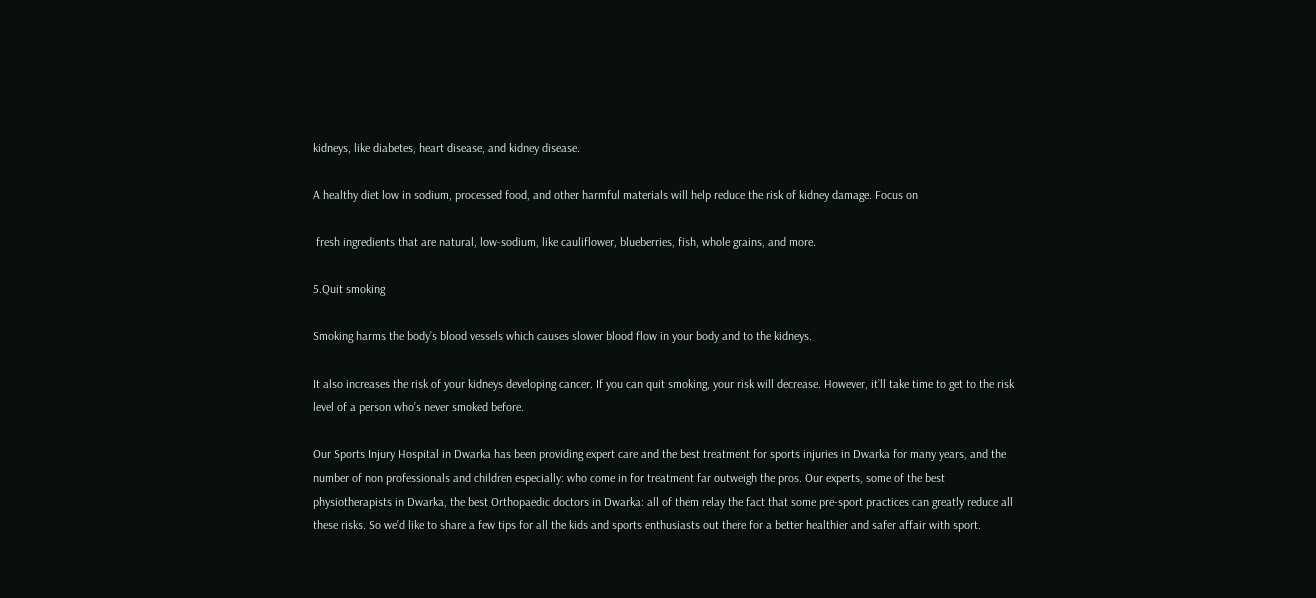kidneys, like diabetes, heart disease, and kidney disease.

A healthy diet low in sodium, processed food, and other harmful materials will help reduce the risk of kidney damage. Focus on

 fresh ingredients that are natural, low-sodium, like cauliflower, blueberries, fish, whole grains, and more.

5.Quit smoking

Smoking harms the body’s blood vessels which causes slower blood flow in your body and to the kidneys.

It also increases the risk of your kidneys developing cancer. If you can quit smoking, your risk will decrease. However, it’ll take time to get to the risk level of a person who’s never smoked before.

Our Sports Injury Hospital in Dwarka has been providing expert care and the best treatment for sports injuries in Dwarka for many years, and the number of non professionals and children especially: who come in for treatment far outweigh the pros. Our experts, some of the best physiotherapists in Dwarka, the best Orthopaedic doctors in Dwarka: all of them relay the fact that some pre-sport practices can greatly reduce all these risks. So we’d like to share a few tips for all the kids and sports enthusiasts out there for a better healthier and safer affair with sport.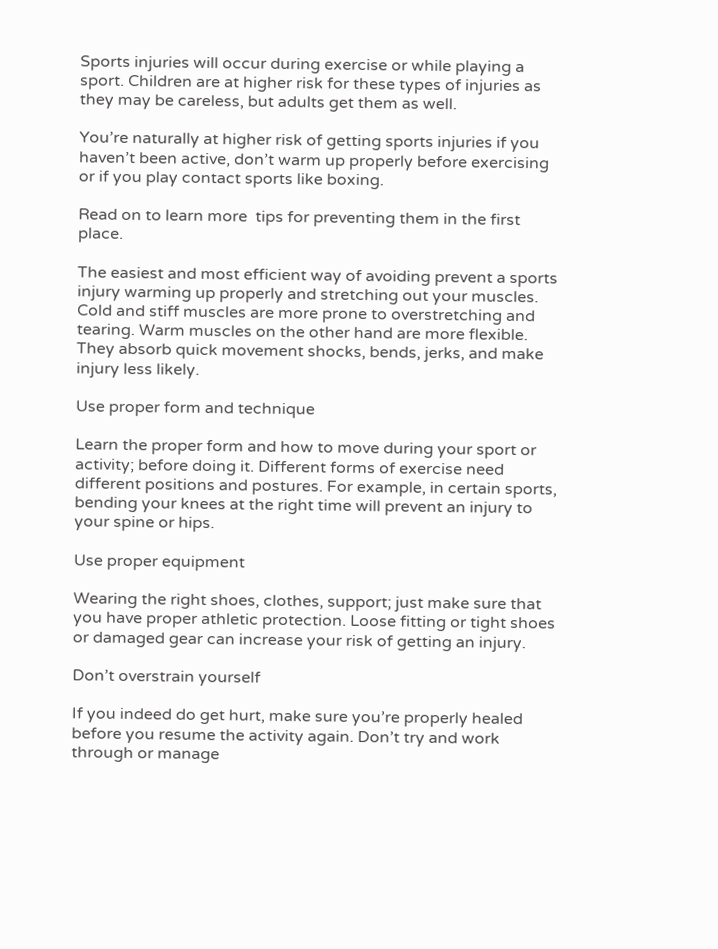Sports injuries will occur during exercise or while playing a sport. Children are at higher risk for these types of injuries as they may be careless, but adults get them as well.

You’re naturally at higher risk of getting sports injuries if you haven’t been active, don’t warm up properly before exercising or if you play contact sports like boxing.

Read on to learn more  tips for preventing them in the first place.

The easiest and most efficient way of avoiding prevent a sports injury warming up properly and stretching out your muscles. Cold and stiff muscles are more prone to overstretching and tearing. Warm muscles on the other hand are more flexible. They absorb quick movement shocks, bends, jerks, and make injury less likely.

Use proper form and technique

Learn the proper form and how to move during your sport or activity; before doing it. Different forms of exercise need different positions and postures. For example, in certain sports, bending your knees at the right time will prevent an injury to your spine or hips.

Use proper equipment

Wearing the right shoes, clothes, support; just make sure that you have proper athletic protection. Loose fitting or tight shoes or damaged gear can increase your risk of getting an injury.

Don’t overstrain yourself

If you indeed do get hurt, make sure you’re properly healed before you resume the activity again. Don’t try and work through or manage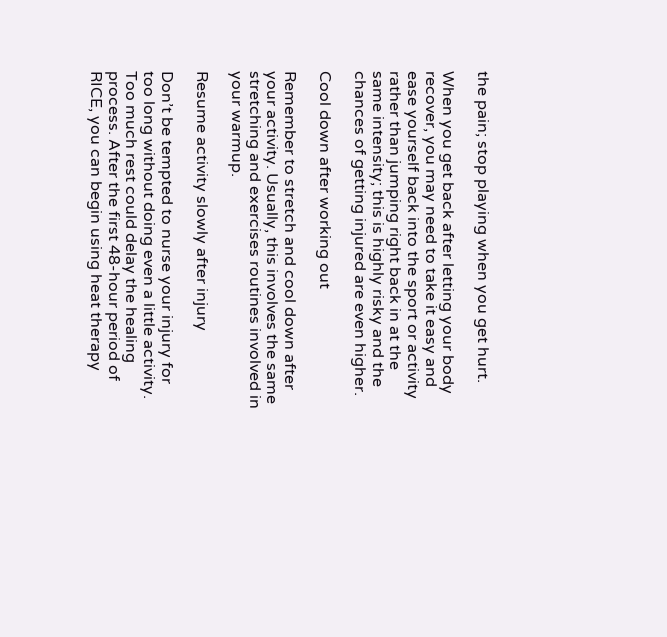the pain; stop playing when you get hurt.

When you get back after letting your body recover, you may need to take it easy and ease yourself back into the sport or activity rather than jumping right back in at the same intensity; this is highly risky and the chances of getting injured are even higher.

Cool down after working out

Remember to stretch and cool down after your activity. Usually, this involves the same stretching and exercises routines involved in your warmup.

Resume activity slowly after injury

Don’t be tempted to nurse your injury for too long without doing even a little activity. Too much rest could delay the healing process. After the first 48-hour period of RICE, you can begin using heat therapy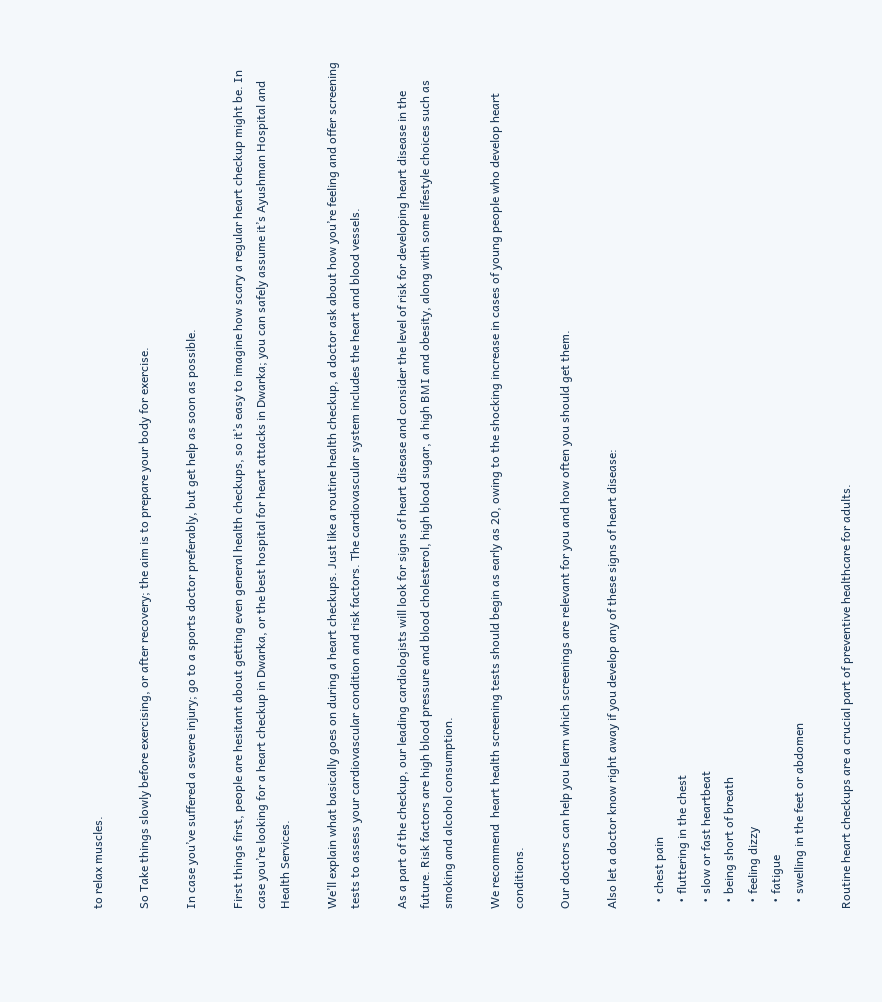to relax muscles.

So Take things slowly before exercising, or after recovery; the aim is to prepare your body for exercise.

In case you’ve suffered a severe injury; go to a sports doctor preferably, but get help as soon as possible.

First things first, people are hesitant about getting even general health checkups, so it’s easy to imagine how scary a regular heart checkup might be. In case you’re looking for a heart checkup in Dwarka, or the best hospital for heart attacks in Dwarka; you can safely assume it’s Ayushman Hospital and Health Services.

We’ll explain what basically goes on during a heart checkups. Just like a routine health checkup, a doctor ask about how you’re feeling and offer screening tests to assess your cardiovascular condition and risk factors. The cardiovascular system includes the heart and blood vessels.

As a part of the checkup, our leading cardiologists will look for signs of heart disease and consider the level of risk for developing heart disease in the future. Risk factors are high blood pressure and blood cholesterol, high blood sugar, a high BMI and obesity, along with some lifestyle choices such as smoking and alcohol consumption.

We recommend  heart health screening tests should begin as early as 20, owing to the shocking increase in cases of young people who develop heart conditions.

Our doctors can help you learn which screenings are relevant for you and how often you should get them.

Also let a doctor know right away if you develop any of these signs of heart disease:

  • chest pain
  • fluttering in the chest
  • slow or fast heartbeat
  • being short of breath
  • feeling dizzy
  • fatigue
  • swelling in the feet or abdomen

Routine heart checkups are a crucial part of preventive healthcare for adults.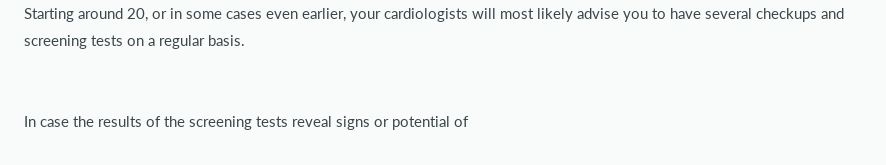Starting around 20, or in some cases even earlier, your cardiologists will most likely advise you to have several checkups and screening tests on a regular basis.


In case the results of the screening tests reveal signs or potential of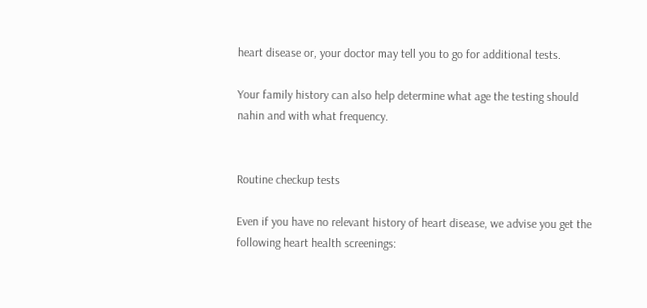heart disease or, your doctor may tell you to go for additional tests.

Your family history can also help determine what age the testing should nahin and with what frequency.


Routine checkup tests

Even if you have no relevant history of heart disease, we advise you get the following heart health screenings: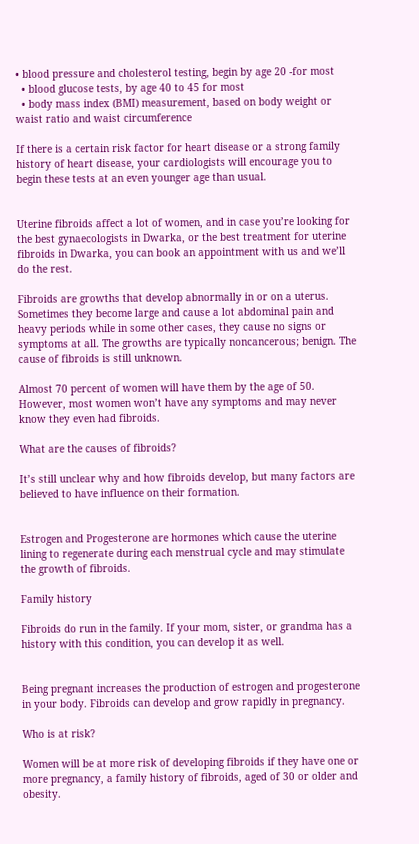• blood pressure and cholesterol testing, begin by age 20 -for most
  • blood glucose tests, by age 40 to 45 for most
  • body mass index (BMI) measurement, based on body weight or waist ratio and waist circumference

If there is a certain risk factor for heart disease or a strong family history of heart disease, your cardiologists will encourage you to begin these tests at an even younger age than usual.


Uterine fibroids affect a lot of women, and in case you’re looking for the best gynaecologists in Dwarka, or the best treatment for uterine fibroids in Dwarka, you can book an appointment with us and we’ll do the rest.

Fibroids are growths that develop abnormally in or on a uterus. Sometimes they become large and cause a lot abdominal pain and heavy periods while in some other cases, they cause no signs or symptoms at all. The growths are typically noncancerous; benign. The cause of fibroids is still unknown.

Almost 70 percent of women will have them by the age of 50. However, most women won’t have any symptoms and may never know they even had fibroids.

What are the causes of fibroids?

It’s still unclear why and how fibroids develop, but many factors are believed to have influence on their formation.


Estrogen and Progesterone are hormones which cause the uterine lining to regenerate during each menstrual cycle and may stimulate the growth of fibroids.

Family history

Fibroids do run in the family. If your mom, sister, or grandma has a history with this condition, you can develop it as well.


Being pregnant increases the production of estrogen and progesterone in your body. Fibroids can develop and grow rapidly in pregnancy.

Who is at risk?

Women will be at more risk of developing fibroids if they have one or more pregnancy, a family history of fibroids, aged of 30 or older and obesity.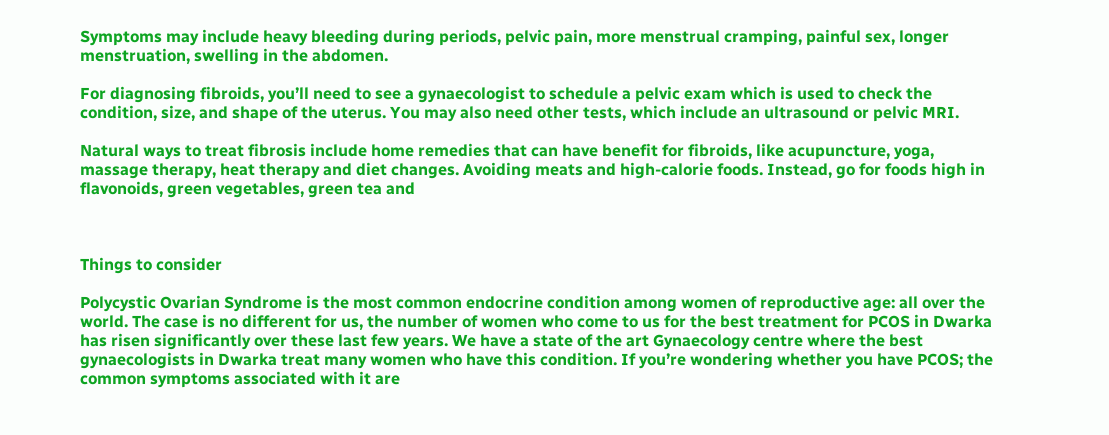Symptoms may include heavy bleeding during periods, pelvic pain, more menstrual cramping, painful sex, longer menstruation, swelling in the abdomen.

For diagnosing fibroids, you’ll need to see a gynaecologist to schedule a pelvic exam which is used to check the condition, size, and shape of the uterus. You may also need other tests, which include an ultrasound or pelvic MRI.

Natural ways to treat fibrosis include home remedies that can have benefit for fibroids, like acupuncture, yoga, massage therapy, heat therapy and diet changes. Avoiding meats and high-calorie foods. Instead, go for foods high in flavonoids, green vegetables, green tea and



Things to consider

Polycystic Ovarian Syndrome is the most common endocrine condition among women of reproductive age: all over the world. The case is no different for us, the number of women who come to us for the best treatment for PCOS in Dwarka has risen significantly over these last few years. We have a state of the art Gynaecology centre where the best gynaecologists in Dwarka treat many women who have this condition. If you’re wondering whether you have PCOS; the common symptoms associated with it are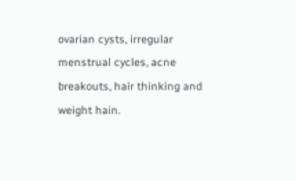ovarian cysts, irregular menstrual cycles, acne breakouts, hair thinking and weight hain.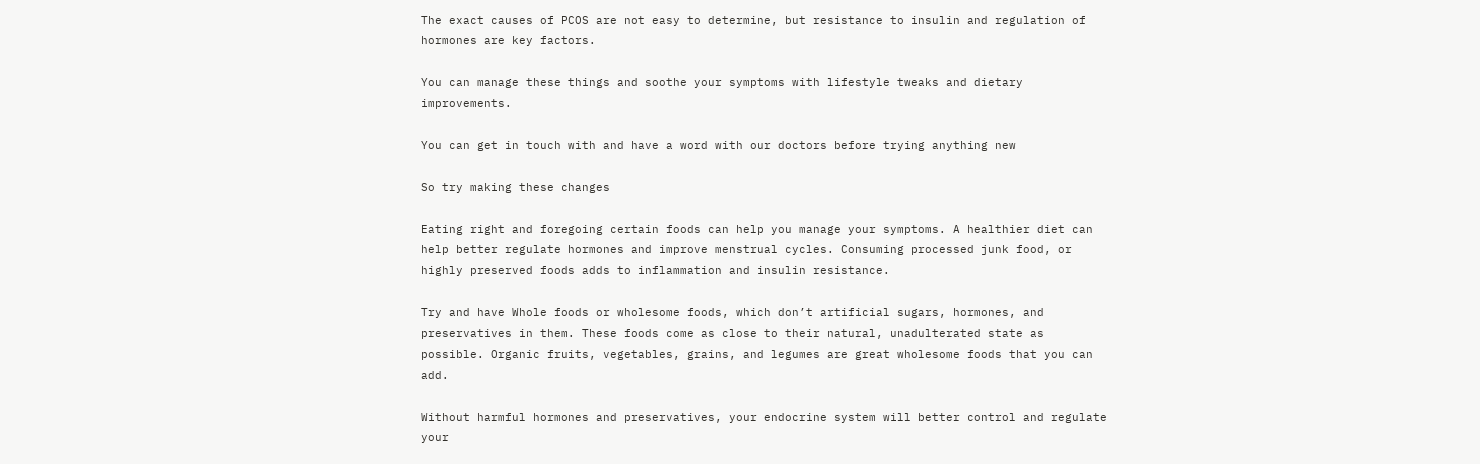The exact causes of PCOS are not easy to determine, but resistance to insulin and regulation of hormones are key factors.

You can manage these things and soothe your symptoms with lifestyle tweaks and dietary improvements.

You can get in touch with and have a word with our doctors before trying anything new

So try making these changes

Eating right and foregoing certain foods can help you manage your symptoms. A healthier diet can help better regulate hormones and improve menstrual cycles. Consuming processed junk food, or highly preserved foods adds to inflammation and insulin resistance.

Try and have Whole foods or wholesome foods, which don’t artificial sugars, hormones, and preservatives in them. These foods come as close to their natural, unadulterated state as possible. Organic fruits, vegetables, grains, and legumes are great wholesome foods that you can add.

Without harmful hormones and preservatives, your endocrine system will better control and regulate your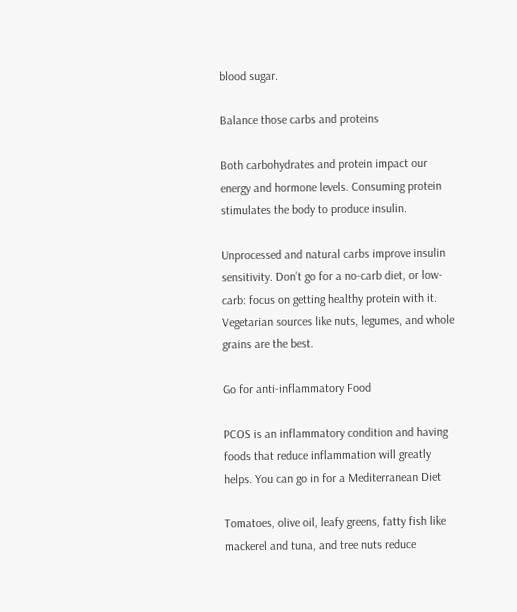blood sugar.

Balance those carbs and proteins

Both carbohydrates and protein impact our energy and hormone levels. Consuming protein  stimulates the body to produce insulin.

Unprocessed and natural carbs improve insulin sensitivity. Don’t go for a no-carb diet, or low-carb: focus on getting healthy protein with it. Vegetarian sources like nuts, legumes, and whole grains are the best.

Go for anti-inflammatory Food

PCOS is an inflammatory condition and having foods that reduce inflammation will greatly helps. You can go in for a Mediterranean Diet

Tomatoes, olive oil, leafy greens, fatty fish like mackerel and tuna, and tree nuts reduce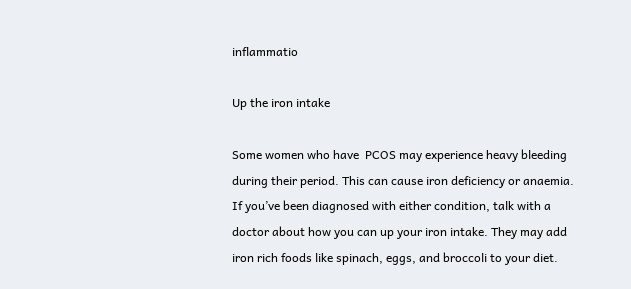inflammatio

Up the iron intake

Some women who have  PCOS may experience heavy bleeding during their period. This can cause iron deficiency or anaemia. If you’ve been diagnosed with either condition, talk with a doctor about how you can up your iron intake. They may add iron rich foods like spinach, eggs, and broccoli to your diet.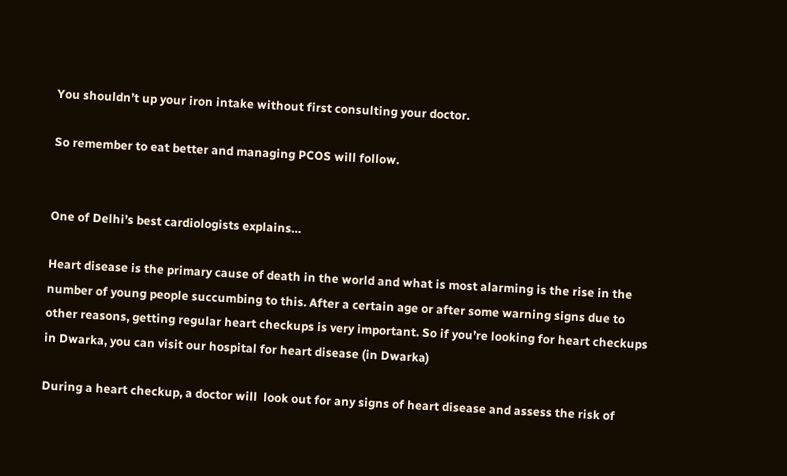You shouldn’t up your iron intake without first consulting your doctor.

So remember to eat better and managing PCOS will follow.


One of Delhi’s best cardiologists explains…

Heart disease is the primary cause of death in the world and what is most alarming is the rise in the number of young people succumbing to this. After a certain age or after some warning signs due to other reasons, getting regular heart checkups is very important. So if you’re looking for heart checkups in Dwarka, you can visit our hospital for heart disease (in Dwarka)

During a heart checkup, a doctor will  look out for any signs of heart disease and assess the risk of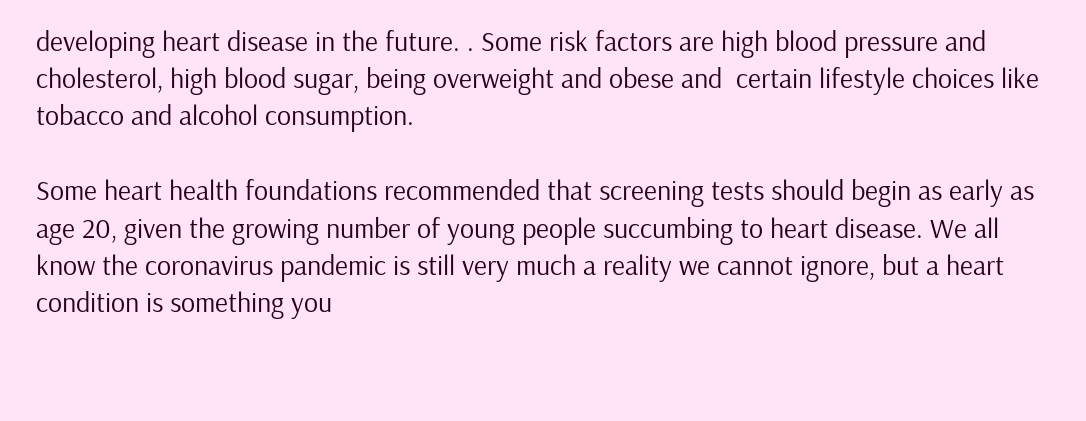developing heart disease in the future. . Some risk factors are high blood pressure and cholesterol, high blood sugar, being overweight and obese and  certain lifestyle choices like tobacco and alcohol consumption.

Some heart health foundations recommended that screening tests should begin as early as age 20, given the growing number of young people succumbing to heart disease. We all know the coronavirus pandemic is still very much a reality we cannot ignore, but a heart condition is something you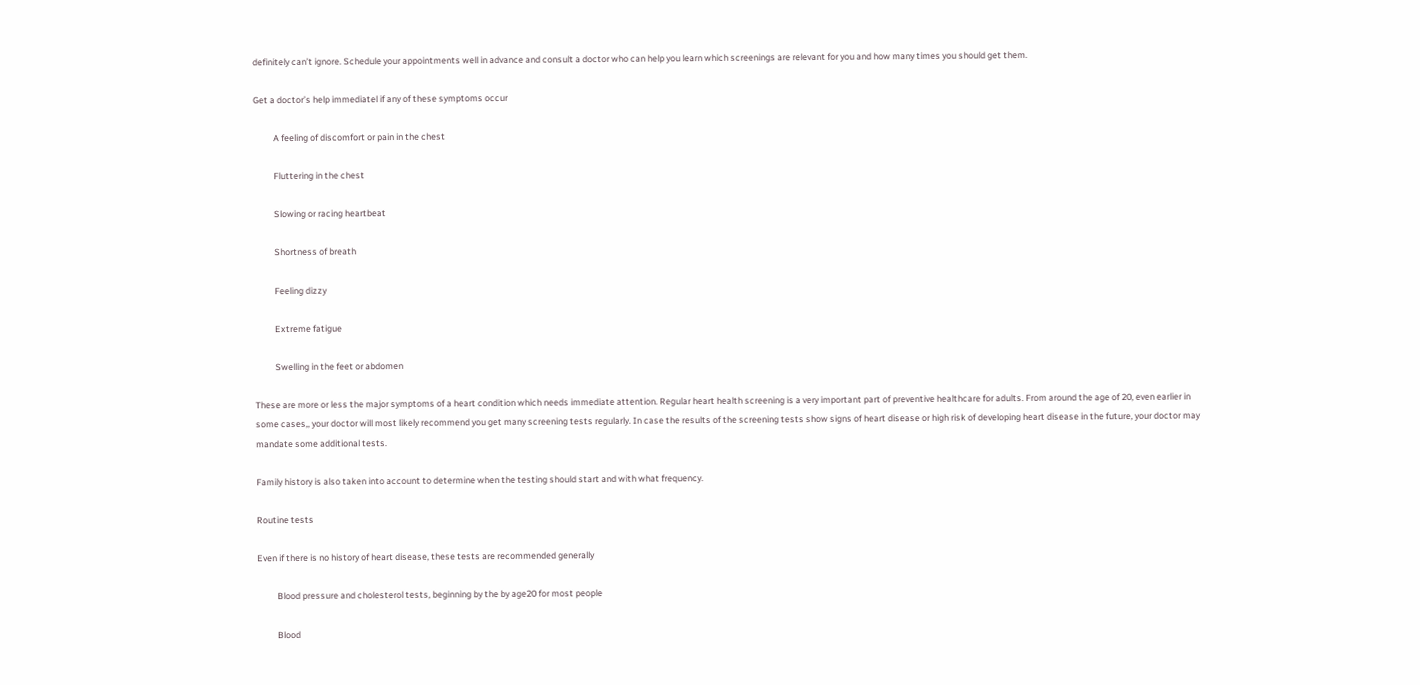definitely can’t ignore. Schedule your appointments well in advance and consult a doctor who can help you learn which screenings are relevant for you and how many times you should get them.

Get a doctor’s help immediatel if any of these symptoms occur

          A feeling of discomfort or pain in the chest

          Fluttering in the chest

          Slowing or racing heartbeat

          Shortness of breath

          Feeling dizzy

          Extreme fatigue

          Swelling in the feet or abdomen

These are more or less the major symptoms of a heart condition which needs immediate attention. Regular heart health screening is a very important part of preventive healthcare for adults. From around the age of 20, even earlier in some cases,, your doctor will most likely recommend you get many screening tests regularly. In case the results of the screening tests show signs of heart disease or high risk of developing heart disease in the future, your doctor may mandate some additional tests.

Family history is also taken into account to determine when the testing should start and with what frequency.

Routine tests

Even if there is no history of heart disease, these tests are recommended generally

          Blood pressure and cholesterol tests, beginning by the by age20 for most people

          Blood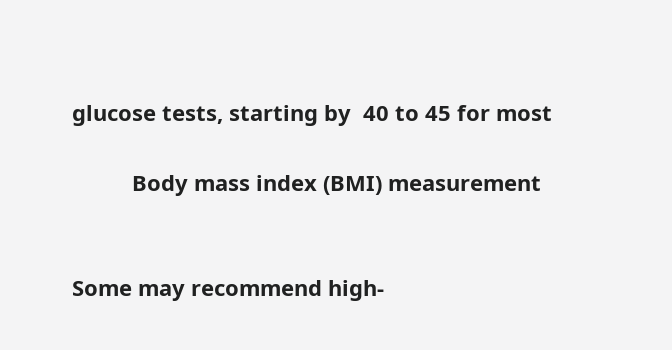glucose tests, starting by  40 to 45 for most

          Body mass index (BMI) measurement


Some may recommend high-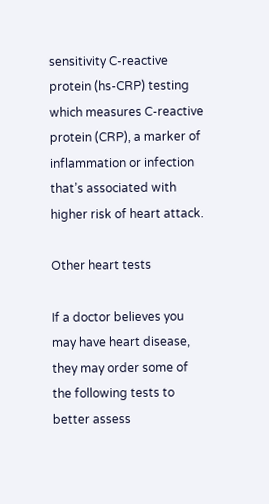sensitivity C-reactive protein (hs-CRP) testing which measures C-reactive protein (CRP), a marker of inflammation or infection that’s associated with higher risk of heart attack.

Other heart tests

If a doctor believes you may have heart disease, they may order some of the following tests to better assess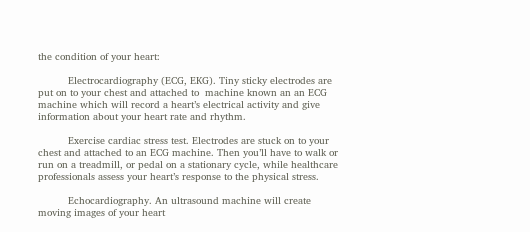the condition of your heart:

          Electrocardiography (ECG, EKG). Tiny sticky electrodes are put on to your chest and attached to  machine known an an ECG machine which will record a heart’s electrical activity and give information about your heart rate and rhythm.

          Exercise cardiac stress test. Electrodes are stuck on to your chest and attached to an ECG machine. Then you’ll have to walk or run on a treadmill, or pedal on a stationary cycle, while healthcare professionals assess your heart’s response to the physical stress.

          Echocardiography. An ultrasound machine will create moving images of your heart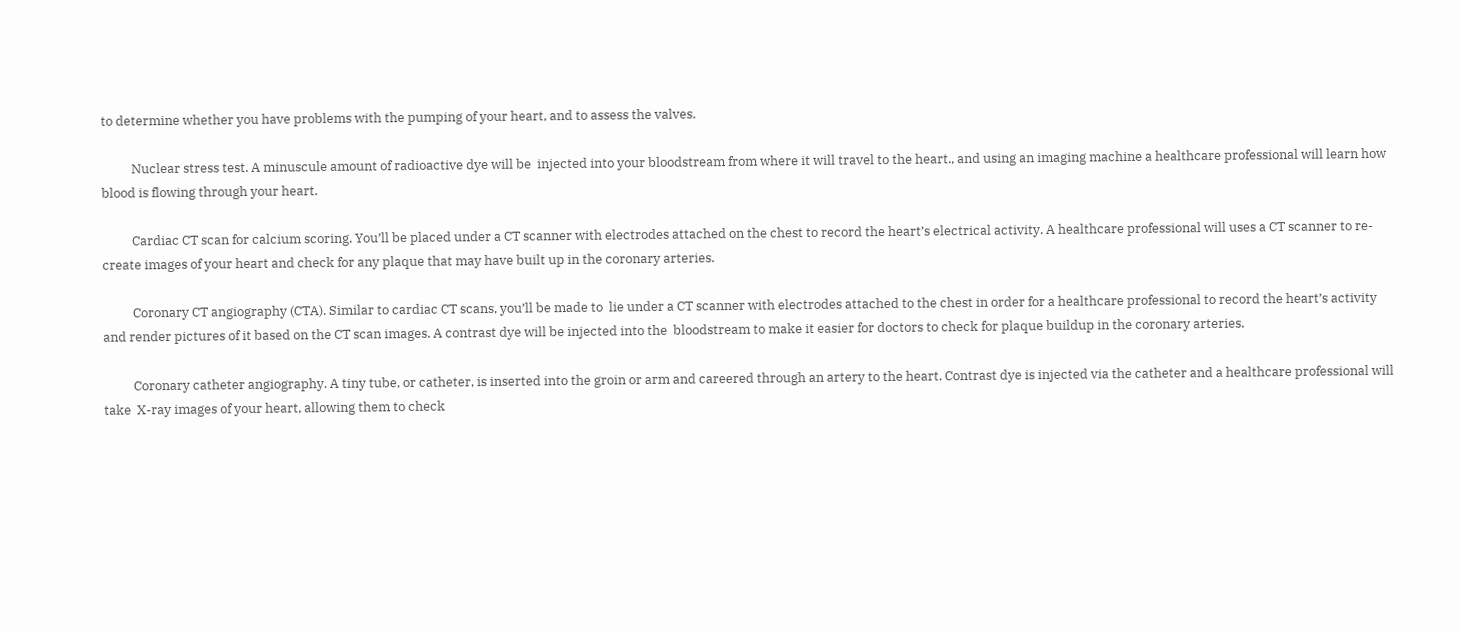to determine whether you have problems with the pumping of your heart, and to assess the valves.

          Nuclear stress test. A minuscule amount of radioactive dye will be  injected into your bloodstream from where it will travel to the heart., and using an imaging machine a healthcare professional will learn how blood is flowing through your heart.

          Cardiac CT scan for calcium scoring. You’ll be placed under a CT scanner with electrodes attached on the chest to record the heart’s electrical activity. A healthcare professional will uses a CT scanner to re-create images of your heart and check for any plaque that may have built up in the coronary arteries.

          Coronary CT angiography (CTA). Similar to cardiac CT scans, you’ll be made to  lie under a CT scanner with electrodes attached to the chest in order for a healthcare professional to record the heart’s activity and render pictures of it based on the CT scan images. A contrast dye will be injected into the  bloodstream to make it easier for doctors to check for plaque buildup in the coronary arteries.

          Coronary catheter angiography. A tiny tube, or catheter, is inserted into the groin or arm and careered through an artery to the heart. Contrast dye is injected via the catheter and a healthcare professional will  take  X-ray images of your heart, allowing them to check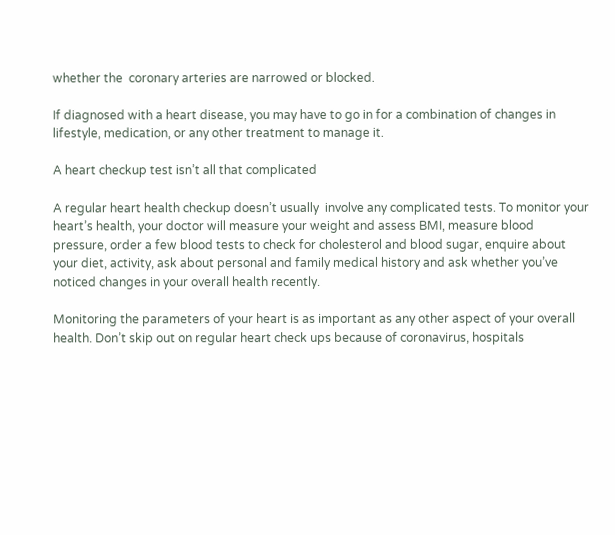whether the  coronary arteries are narrowed or blocked.

If diagnosed with a heart disease, you may have to go in for a combination of changes in lifestyle, medication, or any other treatment to manage it.

A heart checkup test isn’t all that complicated

A regular heart health checkup doesn’t usually  involve any complicated tests. To monitor your heart’s health, your doctor will measure your weight and assess BMI, measure blood pressure, order a few blood tests to check for cholesterol and blood sugar, enquire about your diet, activity, ask about personal and family medical history and ask whether you’ve noticed changes in your overall health recently.

Monitoring the parameters of your heart is as important as any other aspect of your overall health. Don’t skip out on regular heart check ups because of coronavirus, hospitals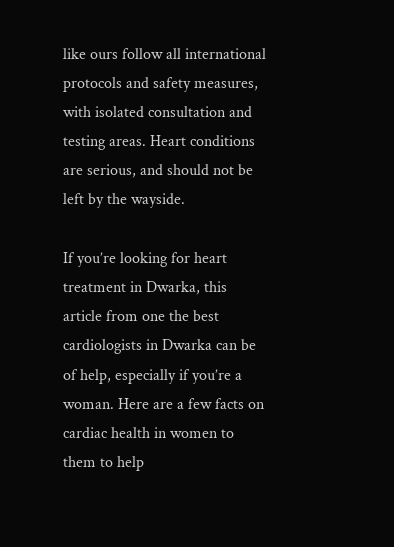like ours follow all international protocols and safety measures, with isolated consultation and testing areas. Heart conditions are serious, and should not be left by the wayside.

If you’re looking for heart treatment in Dwarka, this article from one the best cardiologists in Dwarka can be of help, especially if you’re a woman. Here are a few facts on cardiac health in women to them to help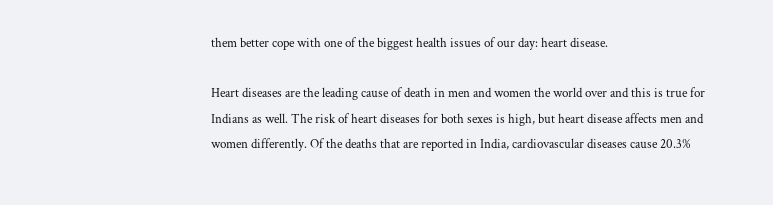them better cope with one of the biggest health issues of our day: heart disease.

Heart diseases are the leading cause of death in men and women the world over and this is true for Indians as well. The risk of heart diseases for both sexes is high, but heart disease affects men and women differently. Of the deaths that are reported in India, cardiovascular diseases cause 20.3%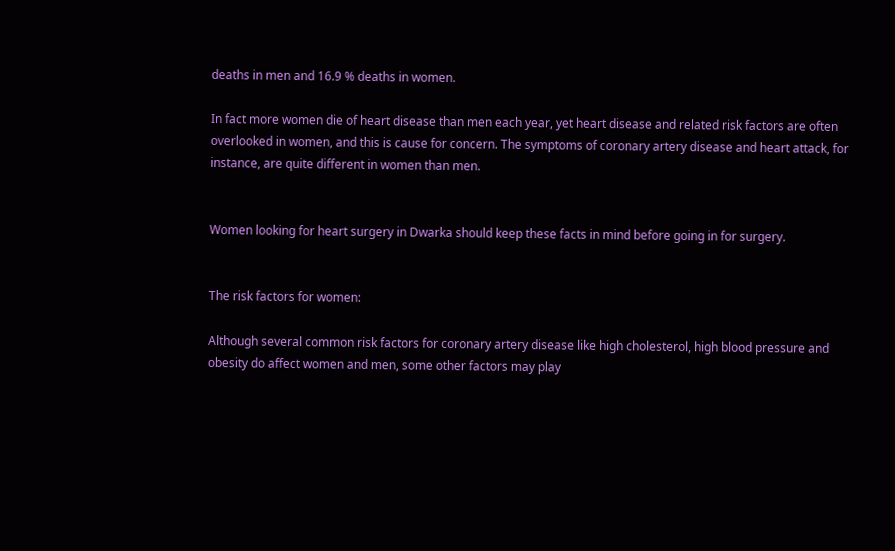deaths in men and 16.9 % deaths in women.

In fact more women die of heart disease than men each year, yet heart disease and related risk factors are often overlooked in women, and this is cause for concern. The symptoms of coronary artery disease and heart attack, for instance, are quite different in women than men.


Women looking for heart surgery in Dwarka should keep these facts in mind before going in for surgery.


The risk factors for women:

Although several common risk factors for coronary artery disease like high cholesterol, high blood pressure and obesity do affect women and men, some other factors may play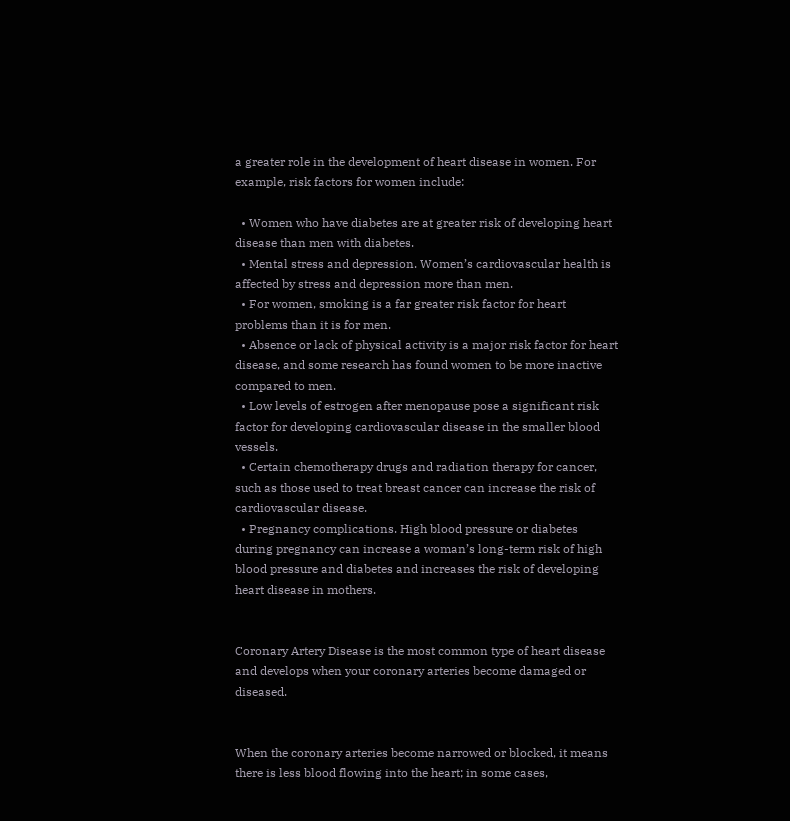a greater role in the development of heart disease in women. For example, risk factors for women include:

  • Women who have diabetes are at greater risk of developing heart disease than men with diabetes.
  • Mental stress and depression. Women’s cardiovascular health is affected by stress and depression more than men.
  • For women, smoking is a far greater risk factor for heart problems than it is for men.
  • Absence or lack of physical activity is a major risk factor for heart disease, and some research has found women to be more inactive compared to men.
  • Low levels of estrogen after menopause pose a significant risk factor for developing cardiovascular disease in the smaller blood vessels.
  • Certain chemotherapy drugs and radiation therapy for cancer, such as those used to treat breast cancer can increase the risk of cardiovascular disease.
  • Pregnancy complications. High blood pressure or diabetes during pregnancy can increase a woman’s long-term risk of high blood pressure and diabetes and increases the risk of developing heart disease in mothers.


Coronary Artery Disease is the most common type of heart disease and develops when your coronary arteries become damaged or diseased.


When the coronary arteries become narrowed or blocked, it means there is less blood flowing into the heart; in some cases,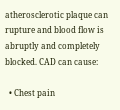atherosclerotic plaque can rupture and blood flow is abruptly and completely blocked. CAD can cause:

  • Chest pain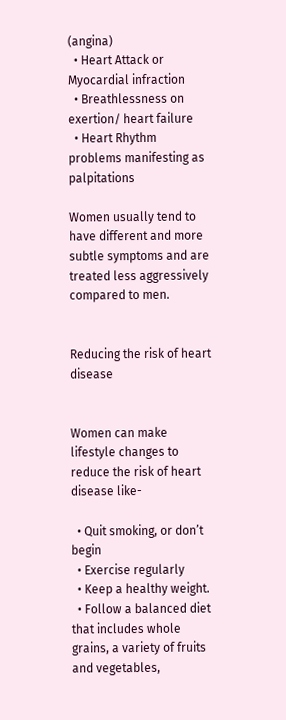(angina)
  • Heart Attack or Myocardial infraction
  • Breathlessness on exertion/ heart failure
  • Heart Rhythm problems manifesting as palpitations

Women usually tend to have different and more subtle symptoms and are treated less aggressively compared to men.


Reducing the risk of heart disease


Women can make lifestyle changes to reduce the risk of heart disease like-

  • Quit smoking, or don’t begin
  • Exercise regularly
  • Keep a healthy weight.
  • Follow a balanced diet that includes whole grains, a variety of fruits and vegetables,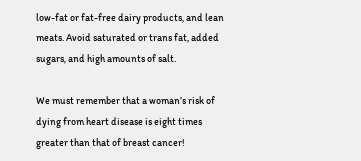low-fat or fat-free dairy products, and lean meats. Avoid saturated or trans fat, added sugars, and high amounts of salt.

We must remember that a woman’s risk of dying from heart disease is eight times greater than that of breast cancer!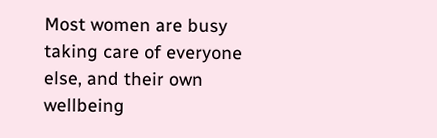Most women are busy taking care of everyone else, and their own wellbeing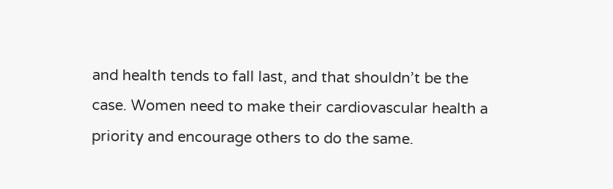and health tends to fall last, and that shouldn’t be the case. Women need to make their cardiovascular health a priority and encourage others to do the same.